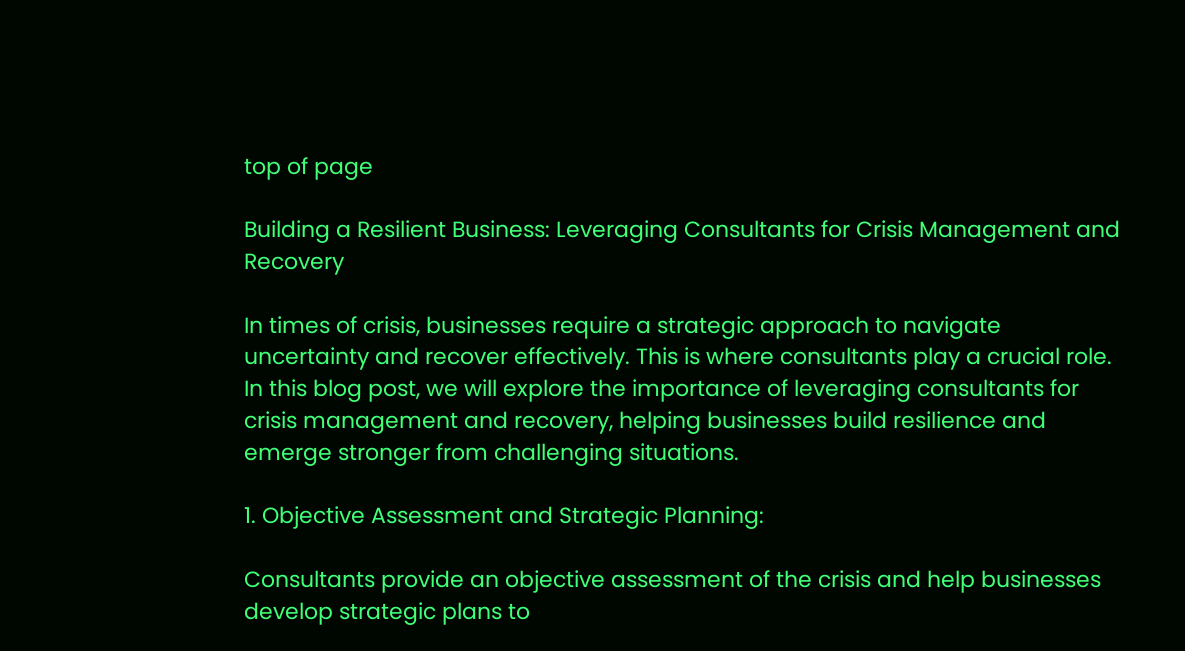top of page

Building a Resilient Business: Leveraging Consultants for Crisis Management and Recovery

In times of crisis, businesses require a strategic approach to navigate uncertainty and recover effectively. This is where consultants play a crucial role. In this blog post, we will explore the importance of leveraging consultants for crisis management and recovery, helping businesses build resilience and emerge stronger from challenging situations.

1. Objective Assessment and Strategic Planning:

Consultants provide an objective assessment of the crisis and help businesses develop strategic plans to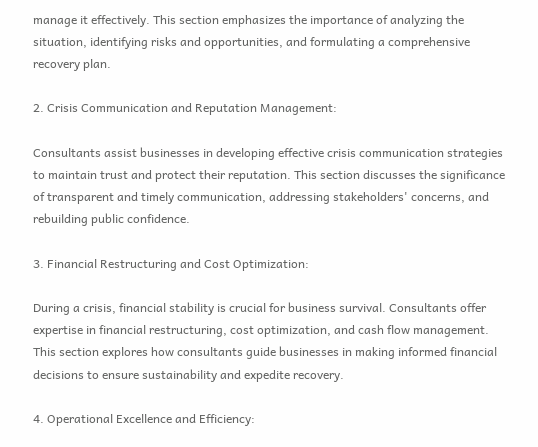manage it effectively. This section emphasizes the importance of analyzing the situation, identifying risks and opportunities, and formulating a comprehensive recovery plan.

2. Crisis Communication and Reputation Management:

Consultants assist businesses in developing effective crisis communication strategies to maintain trust and protect their reputation. This section discusses the significance of transparent and timely communication, addressing stakeholders' concerns, and rebuilding public confidence.

3. Financial Restructuring and Cost Optimization:

During a crisis, financial stability is crucial for business survival. Consultants offer expertise in financial restructuring, cost optimization, and cash flow management. This section explores how consultants guide businesses in making informed financial decisions to ensure sustainability and expedite recovery.

4. Operational Excellence and Efficiency: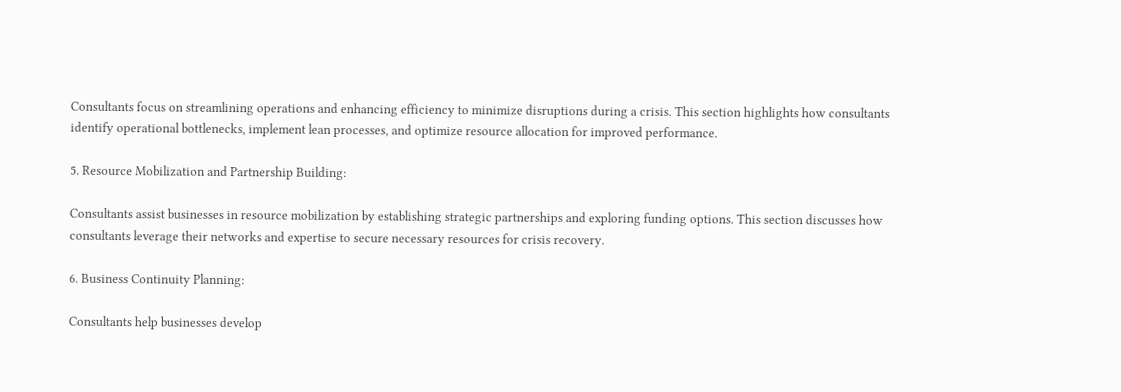Consultants focus on streamlining operations and enhancing efficiency to minimize disruptions during a crisis. This section highlights how consultants identify operational bottlenecks, implement lean processes, and optimize resource allocation for improved performance.

5. Resource Mobilization and Partnership Building:

Consultants assist businesses in resource mobilization by establishing strategic partnerships and exploring funding options. This section discusses how consultants leverage their networks and expertise to secure necessary resources for crisis recovery.

6. Business Continuity Planning:

Consultants help businesses develop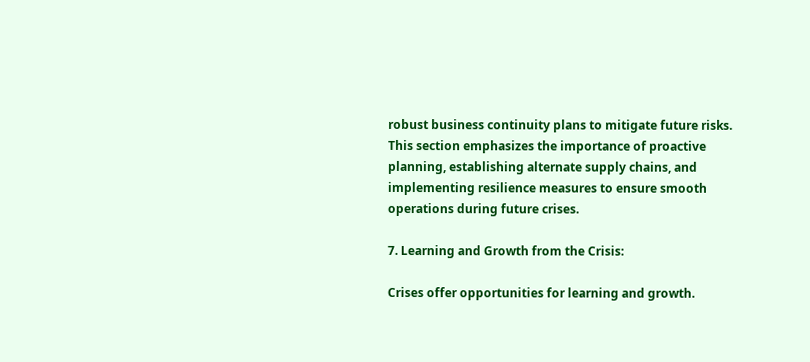robust business continuity plans to mitigate future risks. This section emphasizes the importance of proactive planning, establishing alternate supply chains, and implementing resilience measures to ensure smooth operations during future crises.

7. Learning and Growth from the Crisis:

Crises offer opportunities for learning and growth.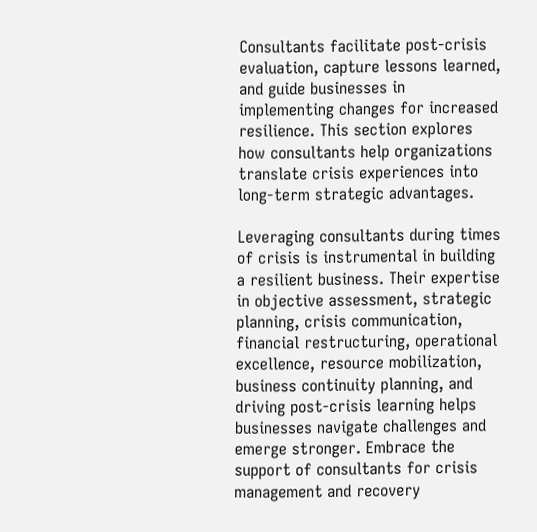Consultants facilitate post-crisis evaluation, capture lessons learned, and guide businesses in implementing changes for increased resilience. This section explores how consultants help organizations translate crisis experiences into long-term strategic advantages.

Leveraging consultants during times of crisis is instrumental in building a resilient business. Their expertise in objective assessment, strategic planning, crisis communication, financial restructuring, operational excellence, resource mobilization, business continuity planning, and driving post-crisis learning helps businesses navigate challenges and emerge stronger. Embrace the support of consultants for crisis management and recovery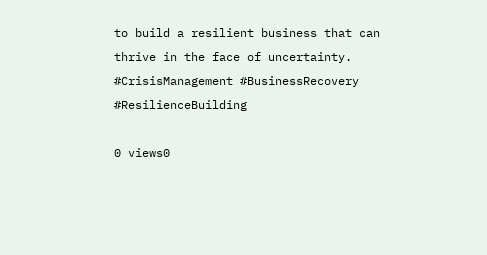to build a resilient business that can thrive in the face of uncertainty. #CrisisManagement #BusinessRecovery #ResilienceBuilding

0 views0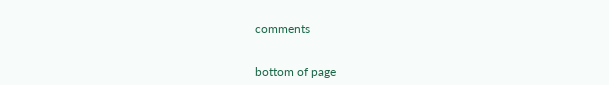comments


bottom of page